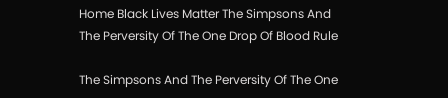Home Black Lives Matter The Simpsons And The Perversity Of The One Drop Of Blood Rule

The Simpsons And The Perversity Of The One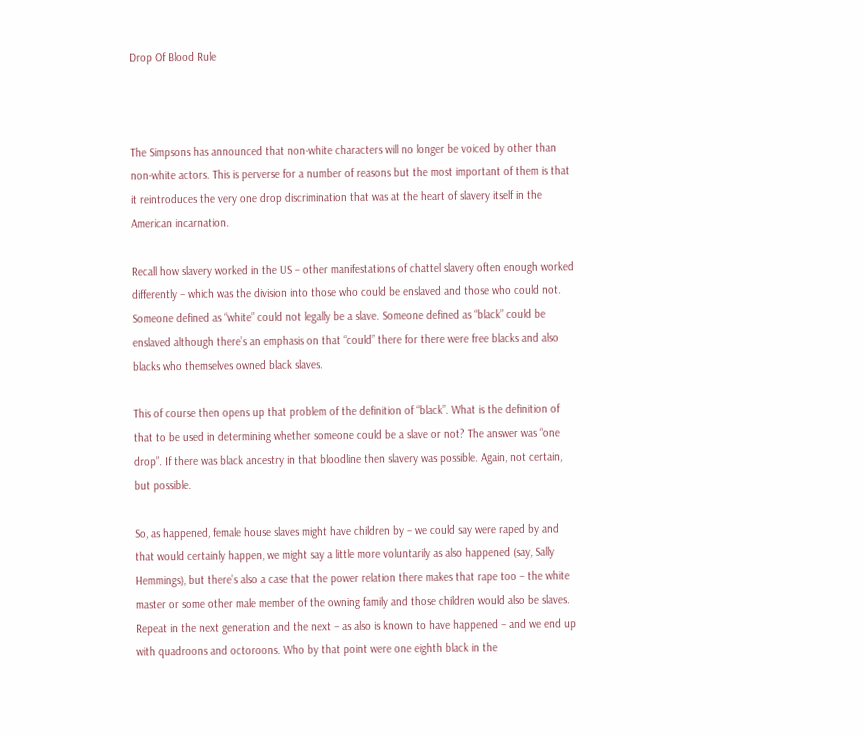Drop Of Blood Rule



The Simpsons has announced that non-white characters will no longer be voiced by other than non-white actors. This is perverse for a number of reasons but the most important of them is that it reintroduces the very one drop discrimination that was at the heart of slavery itself in the American incarnation.

Recall how slavery worked in the US – other manifestations of chattel slavery often enough worked differently – which was the division into those who could be enslaved and those who could not. Someone defined as “white” could not legally be a slave. Someone defined as “black” could be enslaved although there’s an emphasis on that “could” there for there were free blacks and also blacks who themselves owned black slaves.

This of course then opens up that problem of the definition of “black”. What is the definition of that to be used in determining whether someone could be a slave or not? The answer was “one drop”. If there was black ancestry in that bloodline then slavery was possible. Again, not certain, but possible.

So, as happened, female house slaves might have children by – we could say were raped by and that would certainly happen, we might say a little more voluntarily as also happened (say, Sally Hemmings), but there’s also a case that the power relation there makes that rape too – the white master or some other male member of the owning family and those children would also be slaves. Repeat in the next generation and the next – as also is known to have happened – and we end up with quadroons and octoroons. Who by that point were one eighth black in the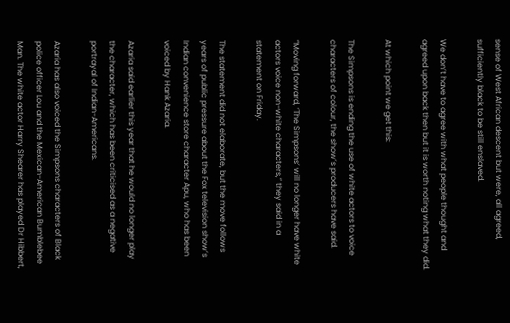sense of West African descent but were, all agreed, sufficiently black to be still enslaved.

We don’t have to agree with what people thought and agreed upon back then but it is worth noting what they did.

At which point we get this:

The Simpsons is ending the use of white actors to voice characters of colour, the show’s producers have said.

“Moving forward, ‘The Simpsons’ will no longer have white actors voice non-white characters,” they said in a statement on Friday.

The statement did not elaborate, but the move follows years of public pressure about the Fox television show’s Indian convenience store character Apu, who has been voiced by Hank Azaria.

Azaria said earlier this year that he would no longer play the character, which has been criticised as a negative portrayal of Indian-Americans.

Azaria has also voiced the Simpsons characters of Black police officer Lou and the Mexican-American Bumblebee Man. The white actor Harry Shearer has played Dr Hibbert,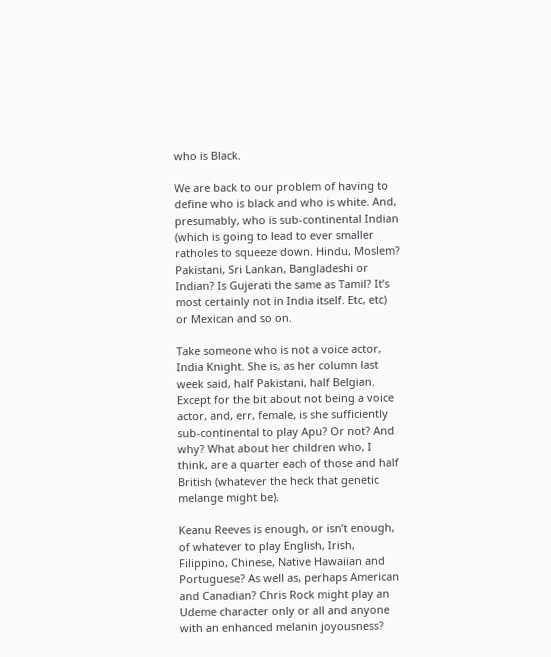who is Black.

We are back to our problem of having to define who is black and who is white. And, presumably, who is sub-continental Indian (which is going to lead to ever smaller ratholes to squeeze down. Hindu, Moslem? Pakistani, Sri Lankan, Bangladeshi or Indian? Is Gujerati the same as Tamil? It’s most certainly not in India itself. Etc, etc) or Mexican and so on.

Take someone who is not a voice actor, India Knight. She is, as her column last week said, half Pakistani, half Belgian. Except for the bit about not being a voice actor, and, err, female, is she sufficiently sub-continental to play Apu? Or not? And why? What about her children who, I think, are a quarter each of those and half British (whatever the heck that genetic melange might be).

Keanu Reeves is enough, or isn’t enough, of whatever to play English, Irish, Filippino, Chinese, Native Hawaiian and Portuguese? As well as, perhaps American and Canadian? Chris Rock might play an Udeme character only or all and anyone with an enhanced melanin joyousness?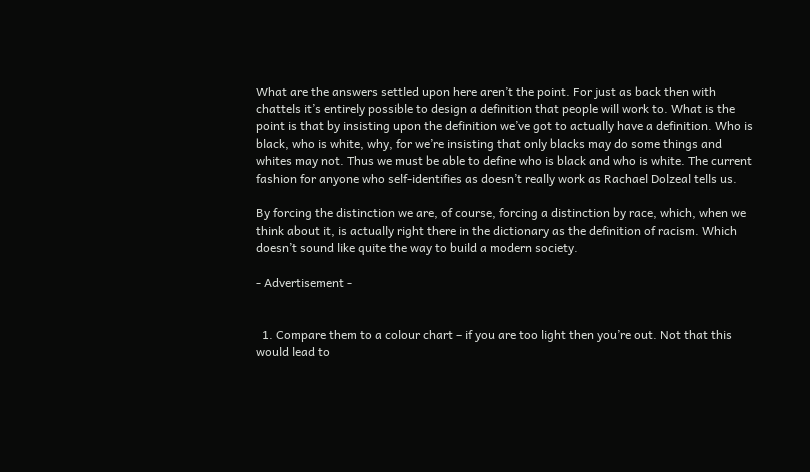What are the answers settled upon here aren’t the point. For just as back then with chattels it’s entirely possible to design a definition that people will work to. What is the point is that by insisting upon the definition we’ve got to actually have a definition. Who is black, who is white, why, for we’re insisting that only blacks may do some things and whites may not. Thus we must be able to define who is black and who is white. The current fashion for anyone who self-identifies as doesn’t really work as Rachael Dolzeal tells us.

By forcing the distinction we are, of course, forcing a distinction by race, which, when we think about it, is actually right there in the dictionary as the definition of racism. Which doesn’t sound like quite the way to build a modern society.

- Advertisement -


  1. Compare them to a colour chart – if you are too light then you’re out. Not that this would lead to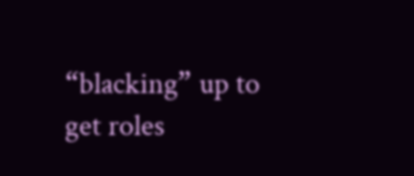“blacking” up to get roles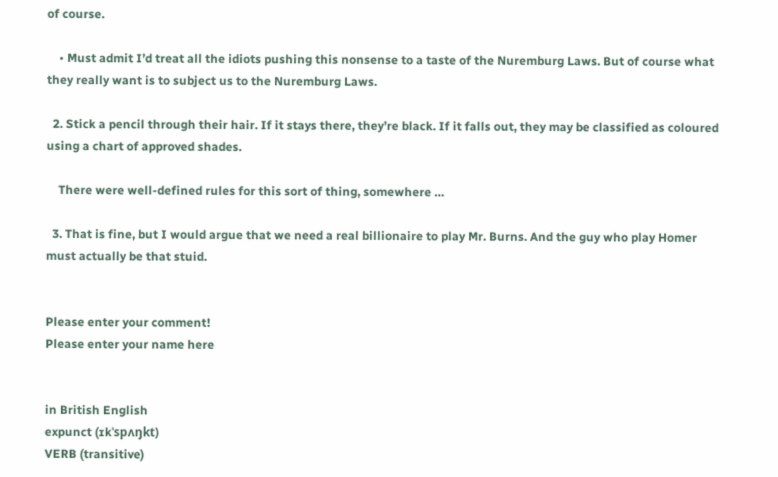of course.

    • Must admit I’d treat all the idiots pushing this nonsense to a taste of the Nuremburg Laws. But of course what they really want is to subject us to the Nuremburg Laws.

  2. Stick a pencil through their hair. If it stays there, they’re black. If it falls out, they may be classified as coloured using a chart of approved shades.

    There were well-defined rules for this sort of thing, somewhere …

  3. That is fine, but I would argue that we need a real billionaire to play Mr. Burns. And the guy who play Homer must actually be that stuid.


Please enter your comment!
Please enter your name here


in British English
expunct (ɪkˈspʌŋkt)
VERB (transitive)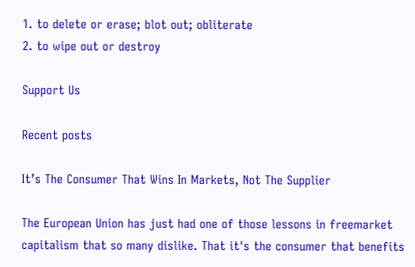1. to delete or erase; blot out; obliterate
2. to wipe out or destroy

Support Us

Recent posts

It’s The Consumer That Wins In Markets, Not The Supplier

The European Union has just had one of those lessons in freemarket capitalism that so many dislike. That it's the consumer that benefits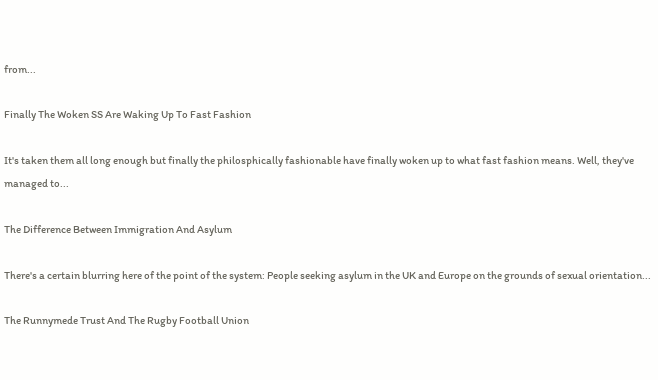from...

Finally The Woken SS Are Waking Up To Fast Fashion

It's taken them all long enough but finally the philosphically fashionable have finally woken up to what fast fashion means. Well, they've managed to...

The Difference Between Immigration And Asylum

There's a certain blurring here of the point of the system: People seeking asylum in the UK and Europe on the grounds of sexual orientation...

The Runnymede Trust And The Rugby Football Union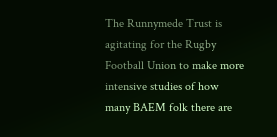The Runnymede Trust is agitating for the Rugby Football Union to make more intensive studies of how many BAEM folk there are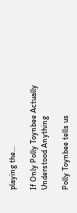playing the...

If Only Polly Toynbee Actually Understood Anything

Polly Toynbee tells us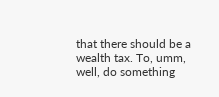that there should be a wealth tax. To, umm, well, do something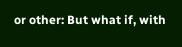or other: But what if, with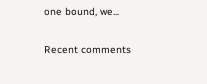one bound, we...

Recent comments